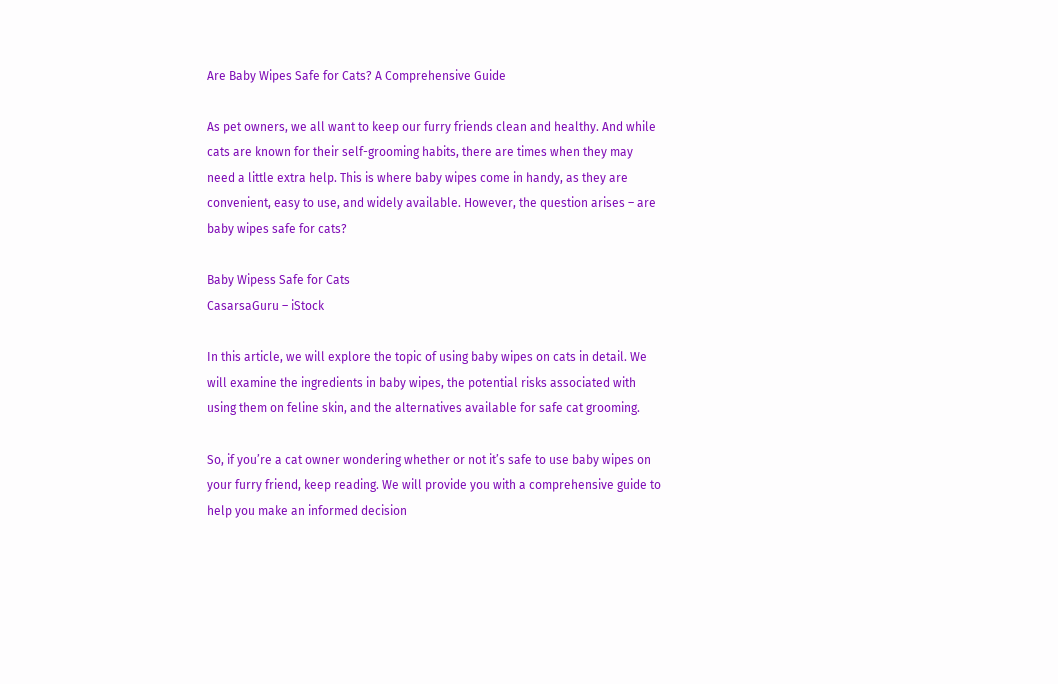Are Baby Wipes Safe for Cats? A Comprehensive Guide

As pet owners, we all want to keep our furry friends clean and healthy. And while cats are known for their self-grooming habits, there are times when they may need a little extra help. This is where baby wipes come in handy, as they are convenient, easy to use, and widely available. However, the question arises – are baby wipes safe for cats?

Baby Wipess Safe for Cats
CasarsaGuru – iStock

In this article, we will explore the topic of using baby wipes on cats in detail. We will examine the ingredients in baby wipes, the potential risks associated with using them on feline skin, and the alternatives available for safe cat grooming.

So, if you’re a cat owner wondering whether or not it’s safe to use baby wipes on your furry friend, keep reading. We will provide you with a comprehensive guide to help you make an informed decision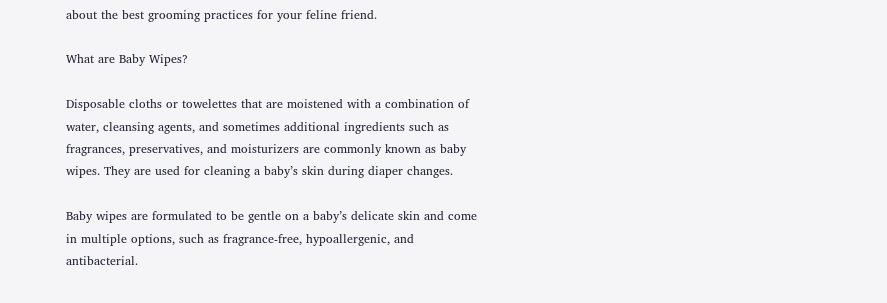about the best grooming practices for your feline friend.

What are Baby Wipes?

Disposable cloths or towelettes that are moistened with a combination of water, cleansing agents, and sometimes additional ingredients such as fragrances, preservatives, and moisturizers are commonly known as baby wipes. They are used for cleaning a baby’s skin during diaper changes.

Baby wipes are formulated to be gentle on a baby’s delicate skin and come in multiple options, such as fragrance-free, hypoallergenic, and antibacterial.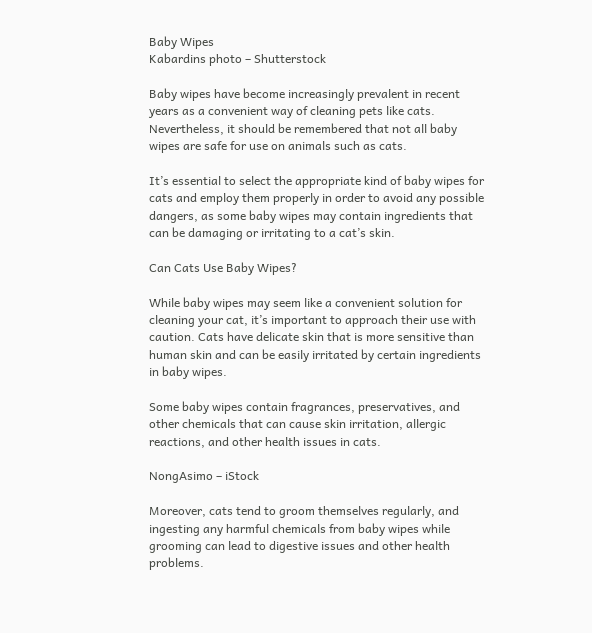Baby Wipes
Kabardins photo – Shutterstock

Baby wipes have become increasingly prevalent in recent years as a convenient way of cleaning pets like cats. Nevertheless, it should be remembered that not all baby wipes are safe for use on animals such as cats.

It’s essential to select the appropriate kind of baby wipes for cats and employ them properly in order to avoid any possible dangers, as some baby wipes may contain ingredients that can be damaging or irritating to a cat’s skin.

Can Cats Use Baby Wipes?

While baby wipes may seem like a convenient solution for cleaning your cat, it’s important to approach their use with caution. Cats have delicate skin that is more sensitive than human skin and can be easily irritated by certain ingredients in baby wipes.

Some baby wipes contain fragrances, preservatives, and other chemicals that can cause skin irritation, allergic reactions, and other health issues in cats.

NongAsimo – iStock

Moreover, cats tend to groom themselves regularly, and ingesting any harmful chemicals from baby wipes while grooming can lead to digestive issues and other health problems.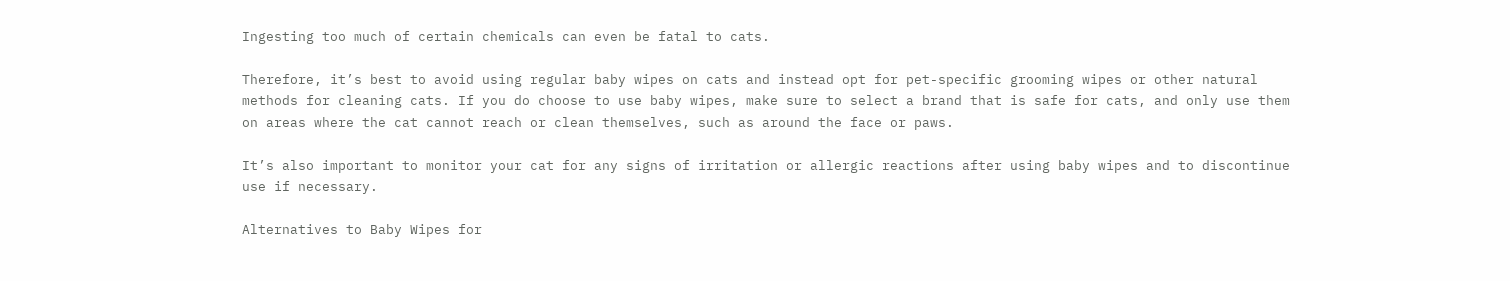Ingesting too much of certain chemicals can even be fatal to cats.

Therefore, it’s best to avoid using regular baby wipes on cats and instead opt for pet-specific grooming wipes or other natural methods for cleaning cats. If you do choose to use baby wipes, make sure to select a brand that is safe for cats, and only use them on areas where the cat cannot reach or clean themselves, such as around the face or paws.

It’s also important to monitor your cat for any signs of irritation or allergic reactions after using baby wipes and to discontinue use if necessary.

Alternatives to Baby Wipes for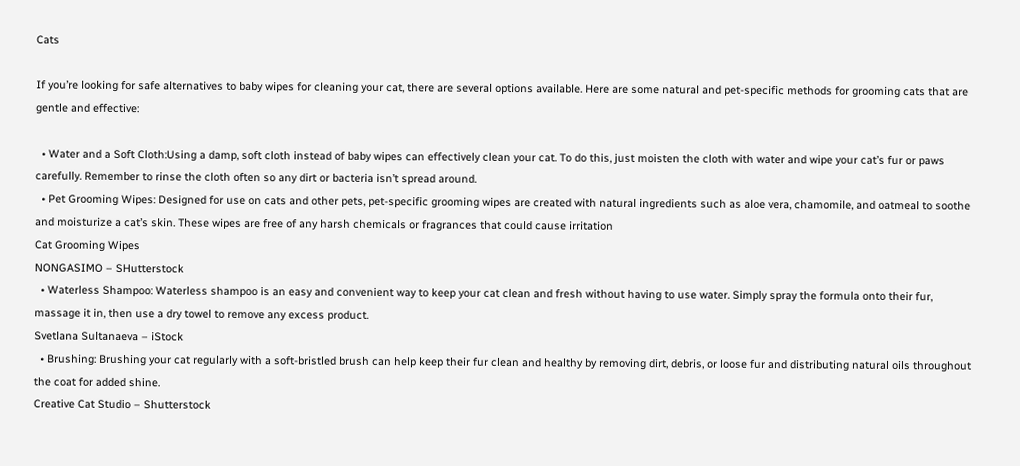Cats

If you’re looking for safe alternatives to baby wipes for cleaning your cat, there are several options available. Here are some natural and pet-specific methods for grooming cats that are gentle and effective:

  • Water and a Soft Cloth:Using a damp, soft cloth instead of baby wipes can effectively clean your cat. To do this, just moisten the cloth with water and wipe your cat’s fur or paws carefully. Remember to rinse the cloth often so any dirt or bacteria isn’t spread around.
  • Pet Grooming Wipes: Designed for use on cats and other pets, pet-specific grooming wipes are created with natural ingredients such as aloe vera, chamomile, and oatmeal to soothe and moisturize a cat’s skin. These wipes are free of any harsh chemicals or fragrances that could cause irritation
Cat Grooming Wipes
NONGASIMO – SHutterstock
  • Waterless Shampoo: Waterless shampoo is an easy and convenient way to keep your cat clean and fresh without having to use water. Simply spray the formula onto their fur, massage it in, then use a dry towel to remove any excess product.
Svetlana Sultanaeva – iStock
  • Brushing: Brushing your cat regularly with a soft-bristled brush can help keep their fur clean and healthy by removing dirt, debris, or loose fur and distributing natural oils throughout the coat for added shine.
Creative Cat Studio – Shutterstock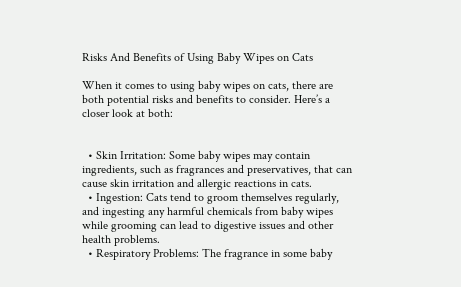Risks And Benefits of Using Baby Wipes on Cats

When it comes to using baby wipes on cats, there are both potential risks and benefits to consider. Here’s a closer look at both:


  • Skin Irritation: Some baby wipes may contain ingredients, such as fragrances and preservatives, that can cause skin irritation and allergic reactions in cats.
  • Ingestion: Cats tend to groom themselves regularly, and ingesting any harmful chemicals from baby wipes while grooming can lead to digestive issues and other health problems.
  • Respiratory Problems: The fragrance in some baby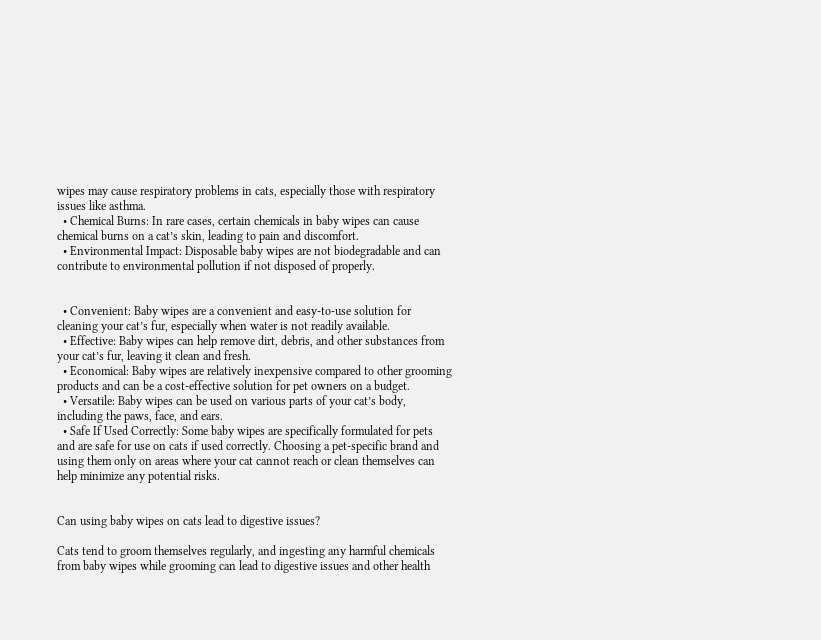wipes may cause respiratory problems in cats, especially those with respiratory issues like asthma.
  • Chemical Burns: In rare cases, certain chemicals in baby wipes can cause chemical burns on a cat’s skin, leading to pain and discomfort.
  • Environmental Impact: Disposable baby wipes are not biodegradable and can contribute to environmental pollution if not disposed of properly.


  • Convenient: Baby wipes are a convenient and easy-to-use solution for cleaning your cat’s fur, especially when water is not readily available.
  • Effective: Baby wipes can help remove dirt, debris, and other substances from your cat’s fur, leaving it clean and fresh.
  • Economical: Baby wipes are relatively inexpensive compared to other grooming products and can be a cost-effective solution for pet owners on a budget.
  • Versatile: Baby wipes can be used on various parts of your cat’s body, including the paws, face, and ears.
  • Safe If Used Correctly: Some baby wipes are specifically formulated for pets and are safe for use on cats if used correctly. Choosing a pet-specific brand and using them only on areas where your cat cannot reach or clean themselves can help minimize any potential risks.


Can using baby wipes on cats lead to digestive issues?

Cats tend to groom themselves regularly, and ingesting any harmful chemicals from baby wipes while grooming can lead to digestive issues and other health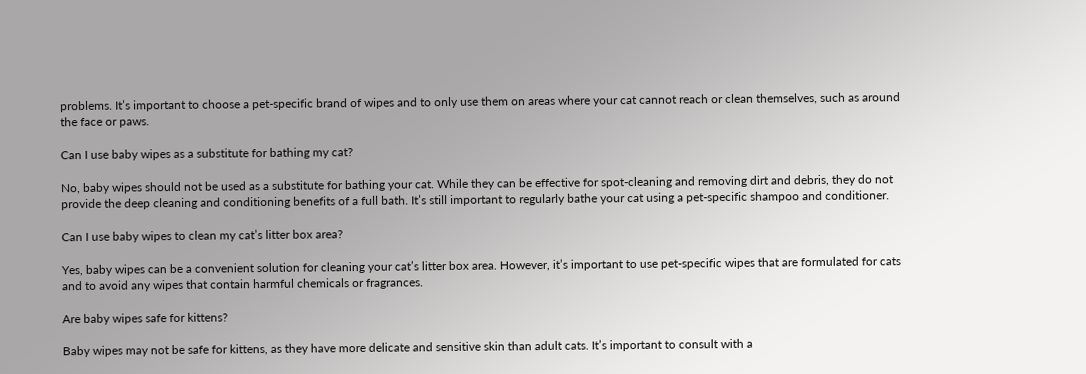problems. It’s important to choose a pet-specific brand of wipes and to only use them on areas where your cat cannot reach or clean themselves, such as around the face or paws.

Can I use baby wipes as a substitute for bathing my cat?

No, baby wipes should not be used as a substitute for bathing your cat. While they can be effective for spot-cleaning and removing dirt and debris, they do not provide the deep cleaning and conditioning benefits of a full bath. It’s still important to regularly bathe your cat using a pet-specific shampoo and conditioner.

Can I use baby wipes to clean my cat’s litter box area?

Yes, baby wipes can be a convenient solution for cleaning your cat’s litter box area. However, it’s important to use pet-specific wipes that are formulated for cats and to avoid any wipes that contain harmful chemicals or fragrances.

Are baby wipes safe for kittens?

Baby wipes may not be safe for kittens, as they have more delicate and sensitive skin than adult cats. It’s important to consult with a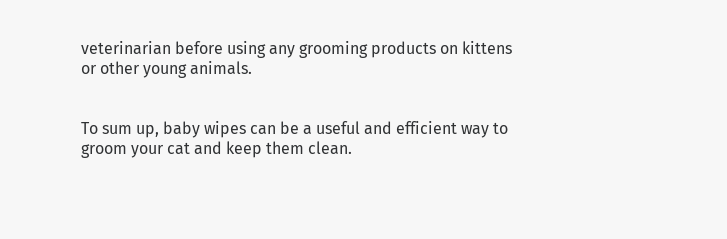veterinarian before using any grooming products on kittens or other young animals.


To sum up, baby wipes can be a useful and efficient way to groom your cat and keep them clean.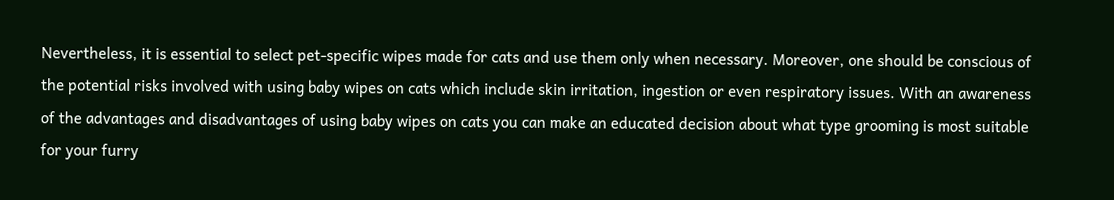Nevertheless, it is essential to select pet-specific wipes made for cats and use them only when necessary. Moreover, one should be conscious of the potential risks involved with using baby wipes on cats which include skin irritation, ingestion or even respiratory issues. With an awareness of the advantages and disadvantages of using baby wipes on cats you can make an educated decision about what type grooming is most suitable for your furry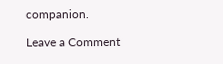companion.

Leave a Comment